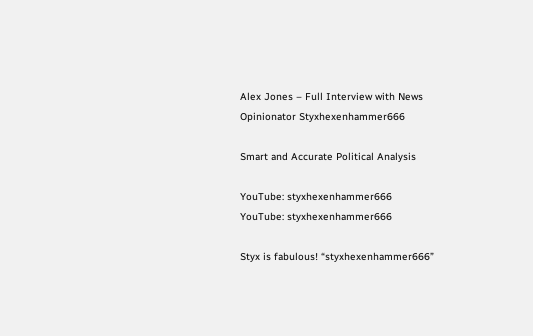Alex Jones – Full Interview with News Opinionator Styxhexenhammer666

Smart and Accurate Political Analysis

YouTube: styxhexenhammer666
YouTube: styxhexenhammer666

Styx is fabulous! “styxhexenhammer666”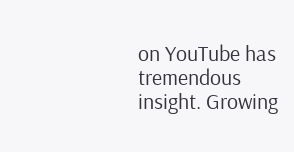on YouTube has tremendous insight. Growing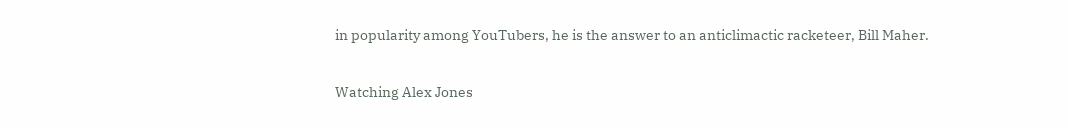in popularity among YouTubers, he is the answer to an anticlimactic racketeer, Bill Maher.

Watching Alex Jones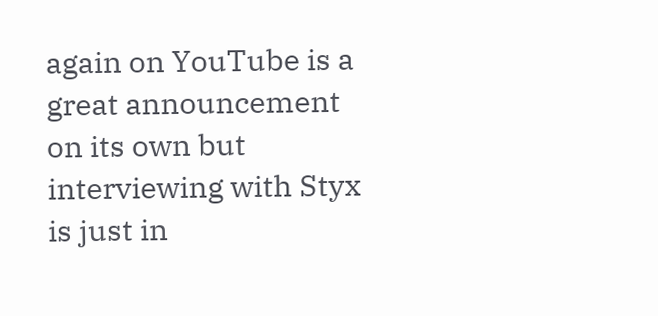again on YouTube is a great announcement on its own but interviewing with Styx is just in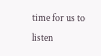time for us to listen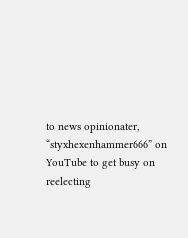to news opinionater, “styxhexenhammer666” on YouTube to get busy on reelecting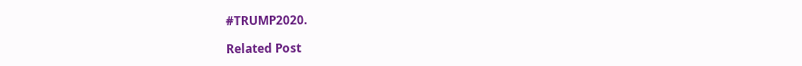#TRUMP2020.

Related Post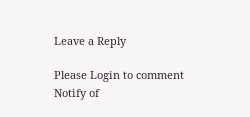Leave a Reply

Please Login to comment
Notify of